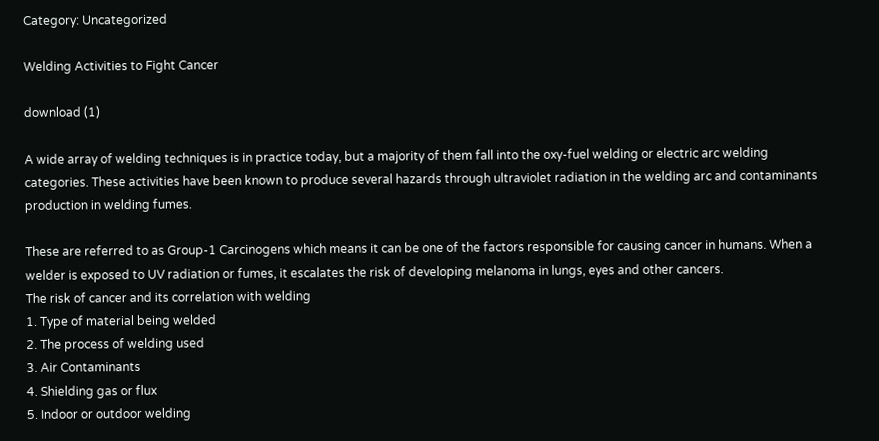Category: Uncategorized

Welding Activities to Fight Cancer

download (1)

A wide array of welding techniques is in practice today, but a majority of them fall into the oxy-fuel welding or electric arc welding categories. These activities have been known to produce several hazards through ultraviolet radiation in the welding arc and contaminants production in welding fumes.

These are referred to as Group-1 Carcinogens which means it can be one of the factors responsible for causing cancer in humans. When a welder is exposed to UV radiation or fumes, it escalates the risk of developing melanoma in lungs, eyes and other cancers.
The risk of cancer and its correlation with welding
1. Type of material being welded
2. The process of welding used
3. Air Contaminants
4. Shielding gas or flux
5. Indoor or outdoor welding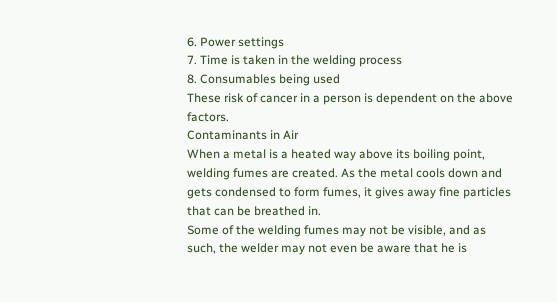6. Power settings
7. Time is taken in the welding process
8. Consumables being used
These risk of cancer in a person is dependent on the above factors.
Contaminants in Air
When a metal is a heated way above its boiling point, welding fumes are created. As the metal cools down and gets condensed to form fumes, it gives away fine particles that can be breathed in.
Some of the welding fumes may not be visible, and as such, the welder may not even be aware that he is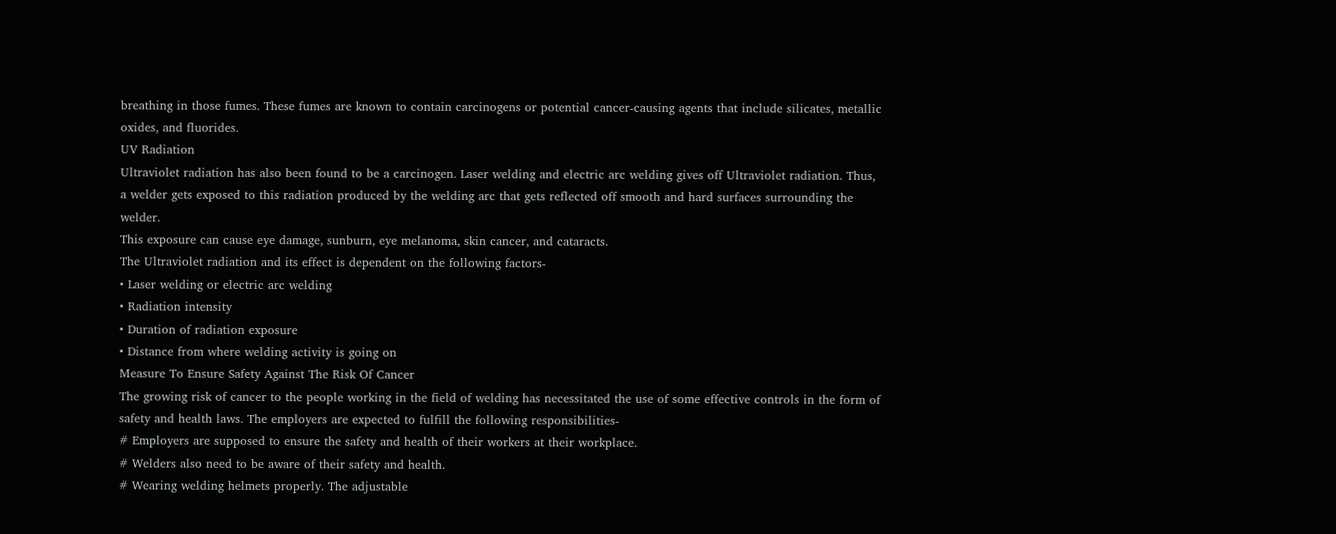breathing in those fumes. These fumes are known to contain carcinogens or potential cancer-causing agents that include silicates, metallic oxides, and fluorides.
UV Radiation
Ultraviolet radiation has also been found to be a carcinogen. Laser welding and electric arc welding gives off Ultraviolet radiation. Thus, a welder gets exposed to this radiation produced by the welding arc that gets reflected off smooth and hard surfaces surrounding the welder.
This exposure can cause eye damage, sunburn, eye melanoma, skin cancer, and cataracts.
The Ultraviolet radiation and its effect is dependent on the following factors-
• Laser welding or electric arc welding
• Radiation intensity
• Duration of radiation exposure
• Distance from where welding activity is going on
Measure To Ensure Safety Against The Risk Of Cancer
The growing risk of cancer to the people working in the field of welding has necessitated the use of some effective controls in the form of safety and health laws. The employers are expected to fulfill the following responsibilities-
# Employers are supposed to ensure the safety and health of their workers at their workplace.
# Welders also need to be aware of their safety and health.
# Wearing welding helmets properly. The adjustable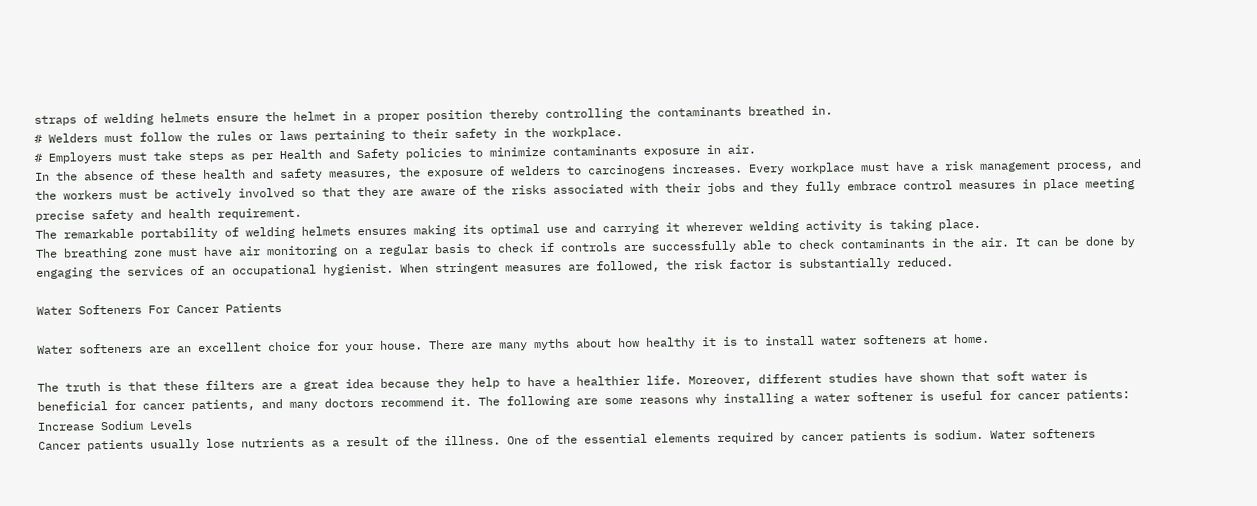straps of welding helmets ensure the helmet in a proper position thereby controlling the contaminants breathed in.
# Welders must follow the rules or laws pertaining to their safety in the workplace.
# Employers must take steps as per Health and Safety policies to minimize contaminants exposure in air.
In the absence of these health and safety measures, the exposure of welders to carcinogens increases. Every workplace must have a risk management process, and the workers must be actively involved so that they are aware of the risks associated with their jobs and they fully embrace control measures in place meeting precise safety and health requirement.
The remarkable portability of welding helmets ensures making its optimal use and carrying it wherever welding activity is taking place.
The breathing zone must have air monitoring on a regular basis to check if controls are successfully able to check contaminants in the air. It can be done by engaging the services of an occupational hygienist. When stringent measures are followed, the risk factor is substantially reduced.

Water Softeners For Cancer Patients

Water softeners are an excellent choice for your house. There are many myths about how healthy it is to install water softeners at home.

The truth is that these filters are a great idea because they help to have a healthier life. Moreover, different studies have shown that soft water is beneficial for cancer patients, and many doctors recommend it. The following are some reasons why installing a water softener is useful for cancer patients:
Increase Sodium Levels
Cancer patients usually lose nutrients as a result of the illness. One of the essential elements required by cancer patients is sodium. Water softeners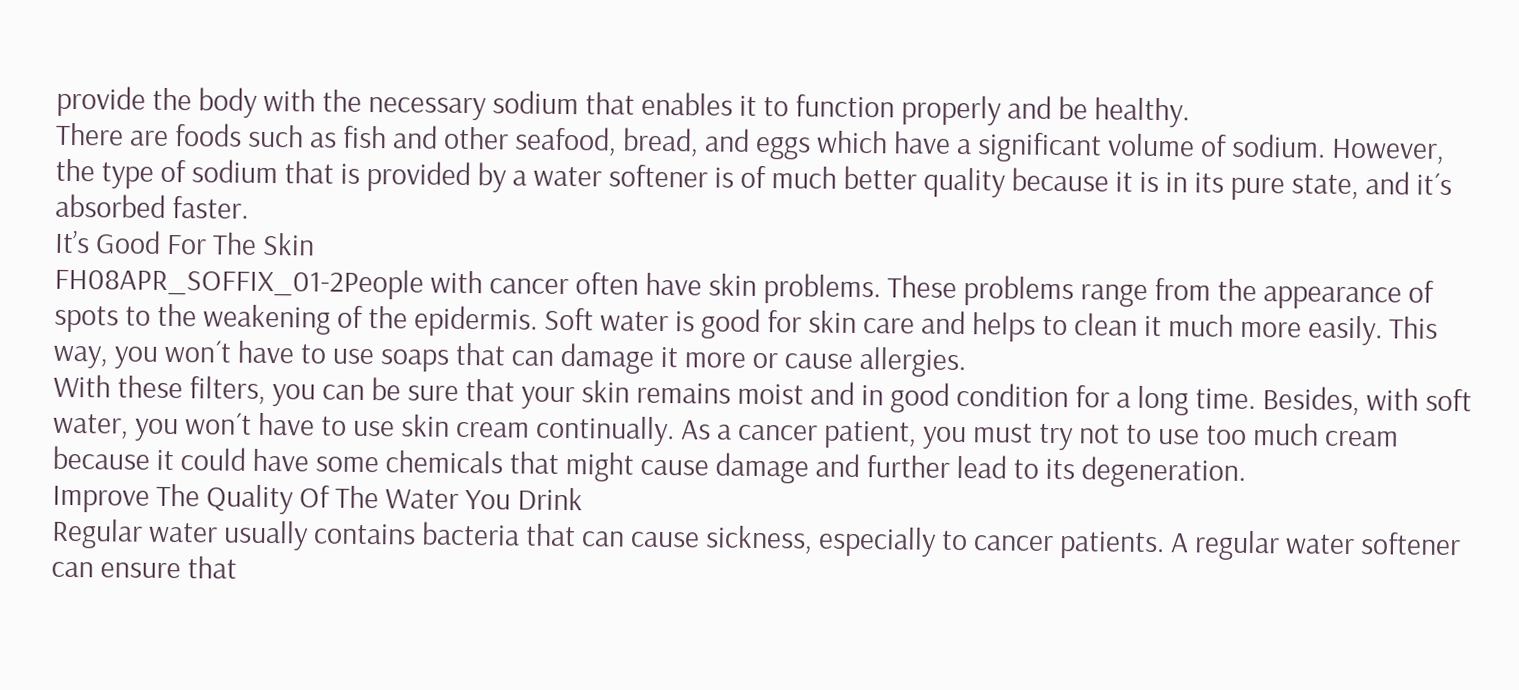provide the body with the necessary sodium that enables it to function properly and be healthy.
There are foods such as fish and other seafood, bread, and eggs which have a significant volume of sodium. However, the type of sodium that is provided by a water softener is of much better quality because it is in its pure state, and it´s absorbed faster.
It’s Good For The Skin
FH08APR_SOFFIX_01-2People with cancer often have skin problems. These problems range from the appearance of spots to the weakening of the epidermis. Soft water is good for skin care and helps to clean it much more easily. This way, you won´t have to use soaps that can damage it more or cause allergies.
With these filters, you can be sure that your skin remains moist and in good condition for a long time. Besides, with soft water, you won´t have to use skin cream continually. As a cancer patient, you must try not to use too much cream because it could have some chemicals that might cause damage and further lead to its degeneration.
Improve The Quality Of The Water You Drink
Regular water usually contains bacteria that can cause sickness, especially to cancer patients. A regular water softener can ensure that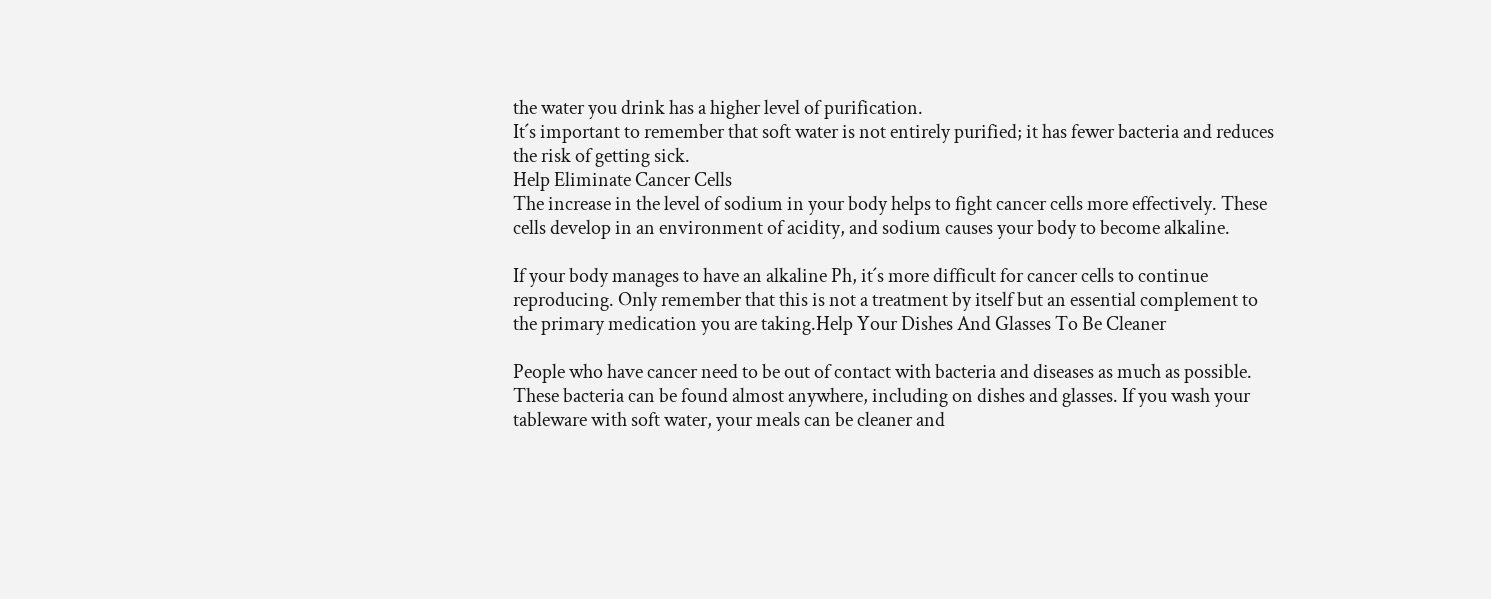the water you drink has a higher level of purification.
It´s important to remember that soft water is not entirely purified; it has fewer bacteria and reduces the risk of getting sick.
Help Eliminate Cancer Cells
The increase in the level of sodium in your body helps to fight cancer cells more effectively. These cells develop in an environment of acidity, and sodium causes your body to become alkaline.

If your body manages to have an alkaline Ph, it´s more difficult for cancer cells to continue reproducing. Only remember that this is not a treatment by itself but an essential complement to the primary medication you are taking.Help Your Dishes And Glasses To Be Cleaner

People who have cancer need to be out of contact with bacteria and diseases as much as possible. These bacteria can be found almost anywhere, including on dishes and glasses. If you wash your tableware with soft water, your meals can be cleaner and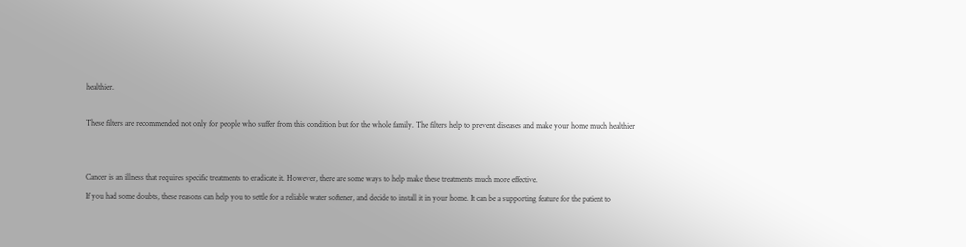healthier.

These filters are recommended not only for people who suffer from this condition but for the whole family. The filters help to prevent diseases and make your home much healthier


Cancer is an illness that requires specific treatments to eradicate it. However, there are some ways to help make these treatments much more effective.
If you had some doubts, these reasons can help you to settle for a reliable water softener, and decide to install it in your home. It can be a supporting feature for the patient to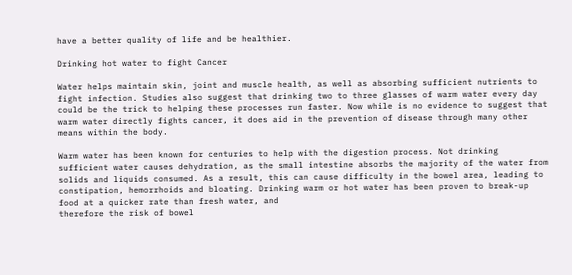have a better quality of life and be healthier.

Drinking hot water to fight Cancer

Water helps maintain skin, joint and muscle health, as well as absorbing sufficient nutrients to fight infection. Studies also suggest that drinking two to three glasses of warm water every day could be the trick to helping these processes run faster. Now while is no evidence to suggest that warm water directly fights cancer, it does aid in the prevention of disease through many other means within the body.

Warm water has been known for centuries to help with the digestion process. Not drinking sufficient water causes dehydration, as the small intestine absorbs the majority of the water from solids and liquids consumed. As a result, this can cause difficulty in the bowel area, leading to constipation, hemorrhoids and bloating. Drinking warm or hot water has been proven to break-up food at a quicker rate than fresh water, and
therefore the risk of bowel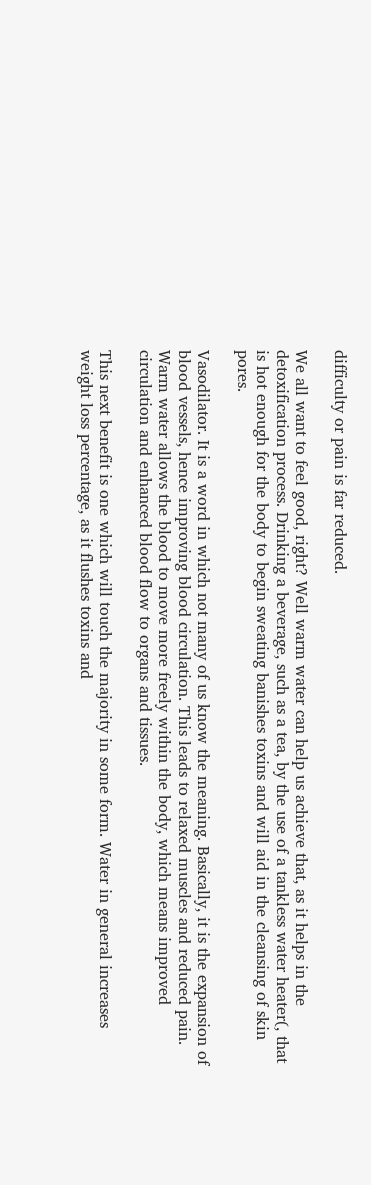difficulty or pain is far reduced.

We all want to feel good, right? Well warm water can help us achieve that, as it helps in the detoxification process. Drinking a beverage, such as a tea, by the use of a tankless water heater(, that is hot enough for the body to begin sweating banishes toxins and will aid in the cleansing of skin pores.

Vasodilator. It is a word in which not many of us know the meaning. Basically, it is the expansion of blood vessels, hence improving blood circulation. This leads to relaxed muscles and reduced pain. Warm water allows the blood to move more freely within the body, which means improved circulation and enhanced blood flow to organs and tissues.

This next benefit is one which will touch the majority in some form. Water in general increases weight loss percentage, as it flushes toxins and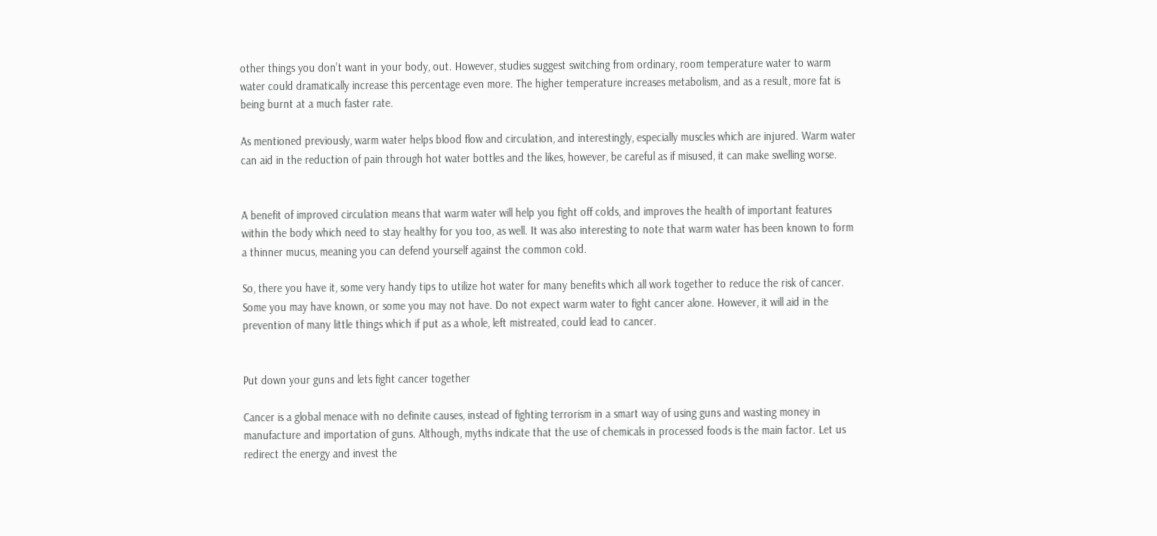other things you don’t want in your body, out. However, studies suggest switching from ordinary, room temperature water to warm water could dramatically increase this percentage even more. The higher temperature increases metabolism, and as a result, more fat is being burnt at a much faster rate.

As mentioned previously, warm water helps blood flow and circulation, and interestingly, especially muscles which are injured. Warm water can aid in the reduction of pain through hot water bottles and the likes, however, be careful as if misused, it can make swelling worse.


A benefit of improved circulation means that warm water will help you fight off colds, and improves the health of important features within the body which need to stay healthy for you too, as well. It was also interesting to note that warm water has been known to form a thinner mucus, meaning you can defend yourself against the common cold.

So, there you have it, some very handy tips to utilize hot water for many benefits which all work together to reduce the risk of cancer. Some you may have known, or some you may not have. Do not expect warm water to fight cancer alone. However, it will aid in the prevention of many little things which if put as a whole, left mistreated, could lead to cancer.


Put down your guns and lets fight cancer together

Cancer is a global menace with no definite causes, instead of fighting terrorism in a smart way of using guns and wasting money in manufacture and importation of guns. Although, myths indicate that the use of chemicals in processed foods is the main factor. Let us redirect the energy and invest the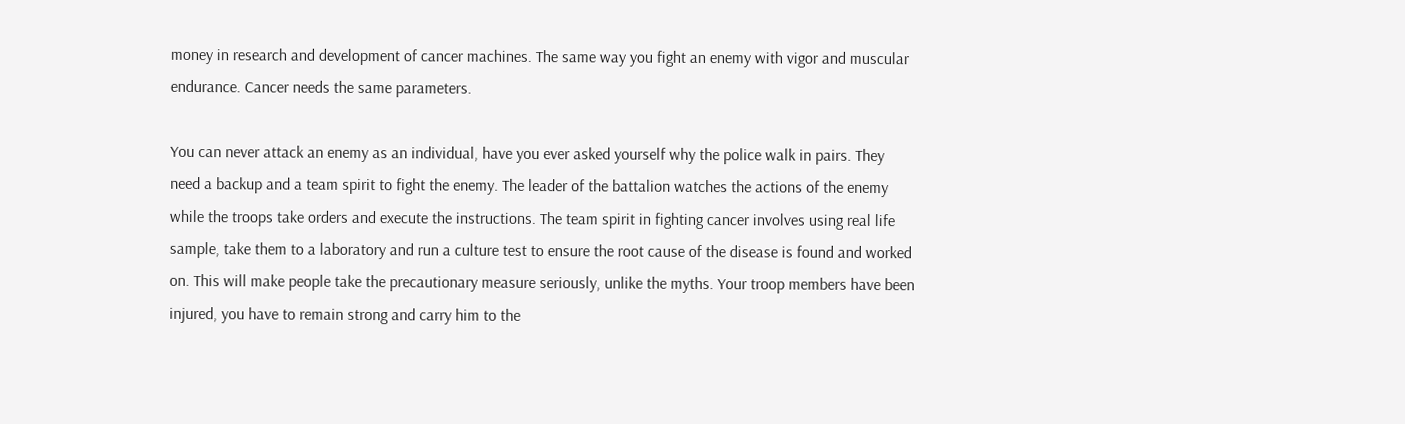money in research and development of cancer machines. The same way you fight an enemy with vigor and muscular endurance. Cancer needs the same parameters.

You can never attack an enemy as an individual, have you ever asked yourself why the police walk in pairs. They need a backup and a team spirit to fight the enemy. The leader of the battalion watches the actions of the enemy while the troops take orders and execute the instructions. The team spirit in fighting cancer involves using real life sample, take them to a laboratory and run a culture test to ensure the root cause of the disease is found and worked on. This will make people take the precautionary measure seriously, unlike the myths. Your troop members have been injured, you have to remain strong and carry him to the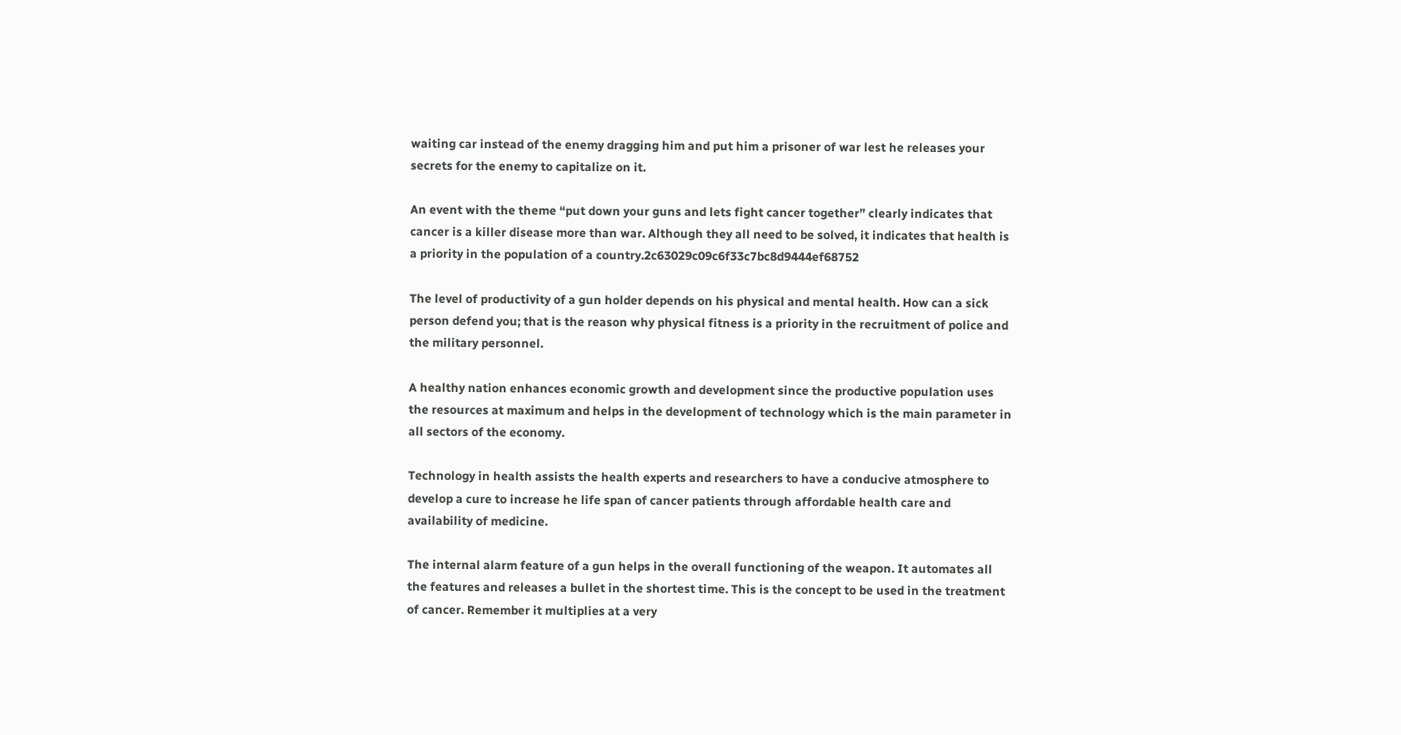waiting car instead of the enemy dragging him and put him a prisoner of war lest he releases your secrets for the enemy to capitalize on it.

An event with the theme “put down your guns and lets fight cancer together” clearly indicates that cancer is a killer disease more than war. Although they all need to be solved, it indicates that health is a priority in the population of a country.2c63029c09c6f33c7bc8d9444ef68752

The level of productivity of a gun holder depends on his physical and mental health. How can a sick person defend you; that is the reason why physical fitness is a priority in the recruitment of police and the military personnel.

A healthy nation enhances economic growth and development since the productive population uses the resources at maximum and helps in the development of technology which is the main parameter in all sectors of the economy.

Technology in health assists the health experts and researchers to have a conducive atmosphere to develop a cure to increase he life span of cancer patients through affordable health care and availability of medicine.

The internal alarm feature of a gun helps in the overall functioning of the weapon. It automates all the features and releases a bullet in the shortest time. This is the concept to be used in the treatment of cancer. Remember it multiplies at a very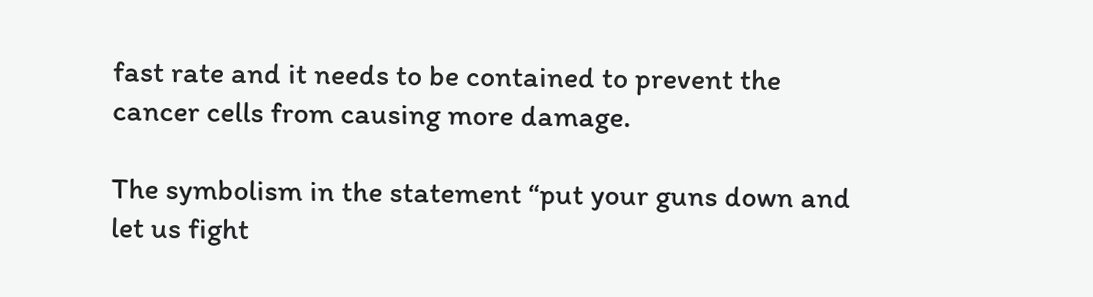fast rate and it needs to be contained to prevent the cancer cells from causing more damage.

The symbolism in the statement “put your guns down and let us fight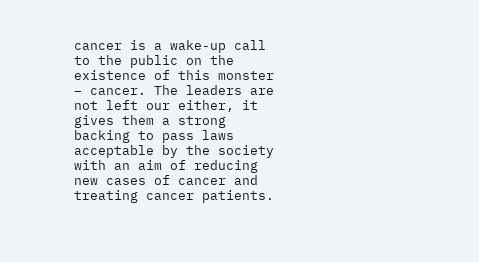cancer is a wake-up call to the public on the existence of this monster – cancer. The leaders are not left our either, it gives them a strong backing to pass laws acceptable by the society with an aim of reducing new cases of cancer and treating cancer patients.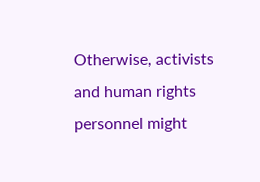Otherwise, activists and human rights personnel might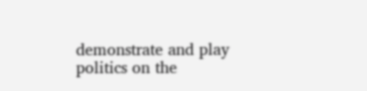demonstrate and play politics on the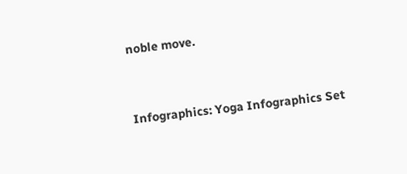noble move.


Infographics: Yoga Infographics Set